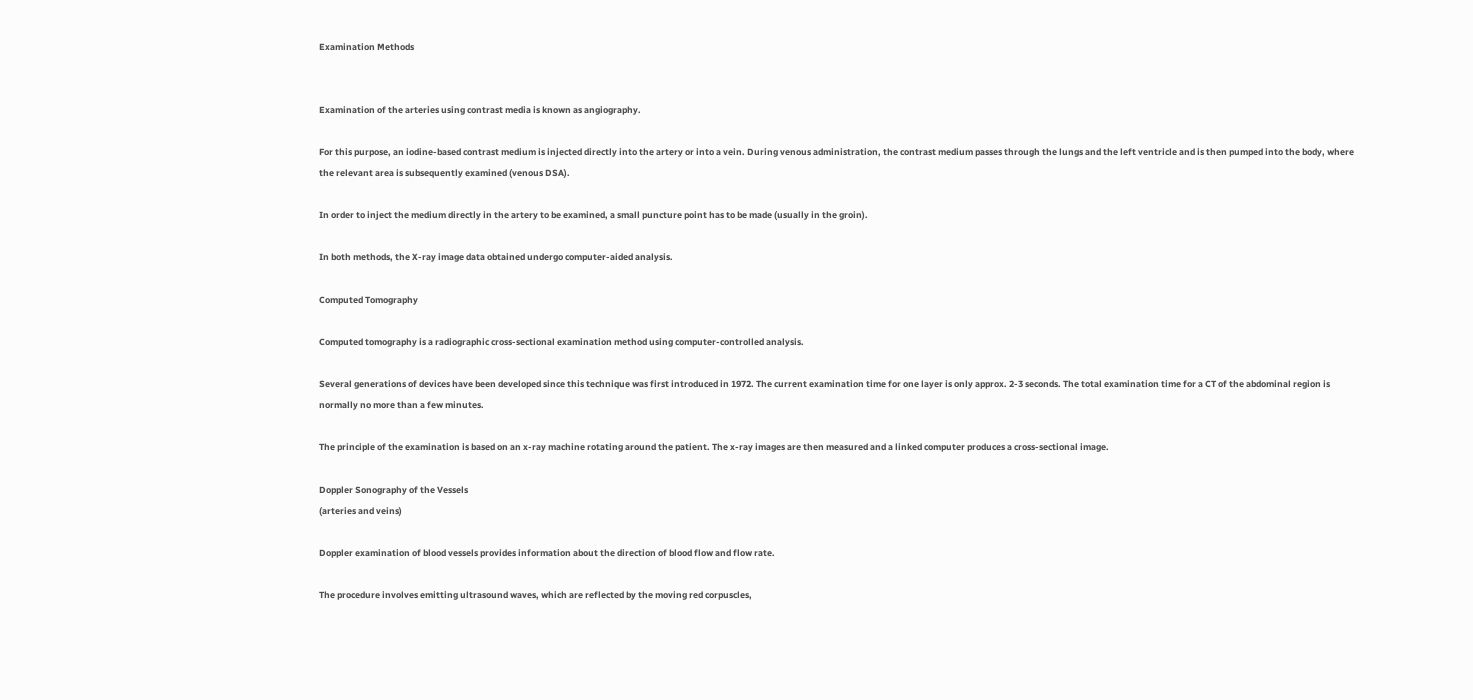Examination Methods


Examination of the arteries using contrast media is known as angiography.

For this purpose, an iodine-based contrast medium is injected directly into the artery or into a vein. During venous administration, the contrast medium passes through the lungs and the left ventricle and is then pumped into the body, where the relevant area is subsequently examined (venous DSA).

In order to inject the medium directly in the artery to be examined, a small puncture point has to be made (usually in the groin).

In both methods, the X-ray image data obtained undergo computer-aided analysis.

Computed Tomography

Computed tomography is a radiographic cross-sectional examination method using computer-controlled analysis.

Several generations of devices have been developed since this technique was first introduced in 1972. The current examination time for one layer is only approx. 2-3 seconds. The total examination time for a CT of the abdominal region is normally no more than a few minutes.

The principle of the examination is based on an x-ray machine rotating around the patient. The x-ray images are then measured and a linked computer produces a cross-sectional image.

Doppler Sonography of the Vessels
(arteries and veins)

Doppler examination of blood vessels provides information about the direction of blood flow and flow rate.

The procedure involves emitting ultrasound waves, which are reflected by the moving red corpuscles,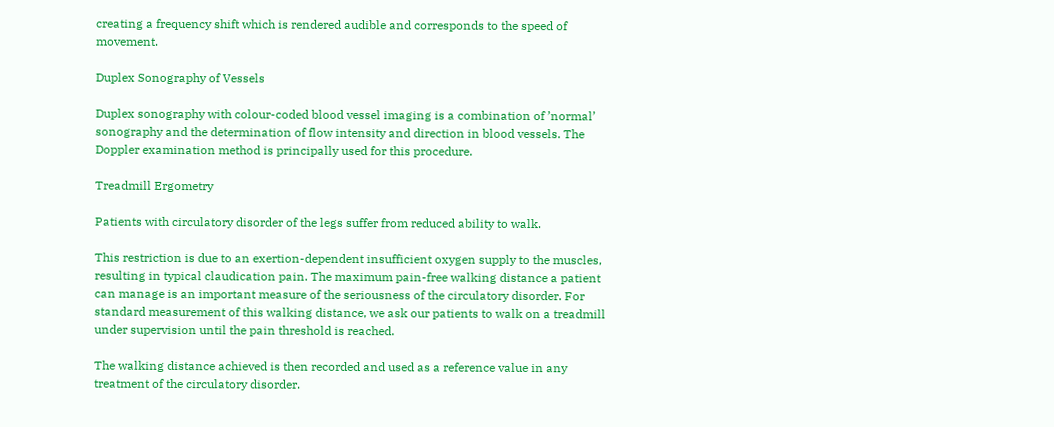creating a frequency shift which is rendered audible and corresponds to the speed of movement.

Duplex Sonography of Vessels

Duplex sonography with colour-coded blood vessel imaging is a combination of ’normal’ sonography and the determination of flow intensity and direction in blood vessels. The Doppler examination method is principally used for this procedure.

Treadmill Ergometry

Patients with circulatory disorder of the legs suffer from reduced ability to walk.

This restriction is due to an exertion-dependent insufficient oxygen supply to the muscles, resulting in typical claudication pain. The maximum pain-free walking distance a patient can manage is an important measure of the seriousness of the circulatory disorder. For standard measurement of this walking distance, we ask our patients to walk on a treadmill under supervision until the pain threshold is reached.

The walking distance achieved is then recorded and used as a reference value in any treatment of the circulatory disorder.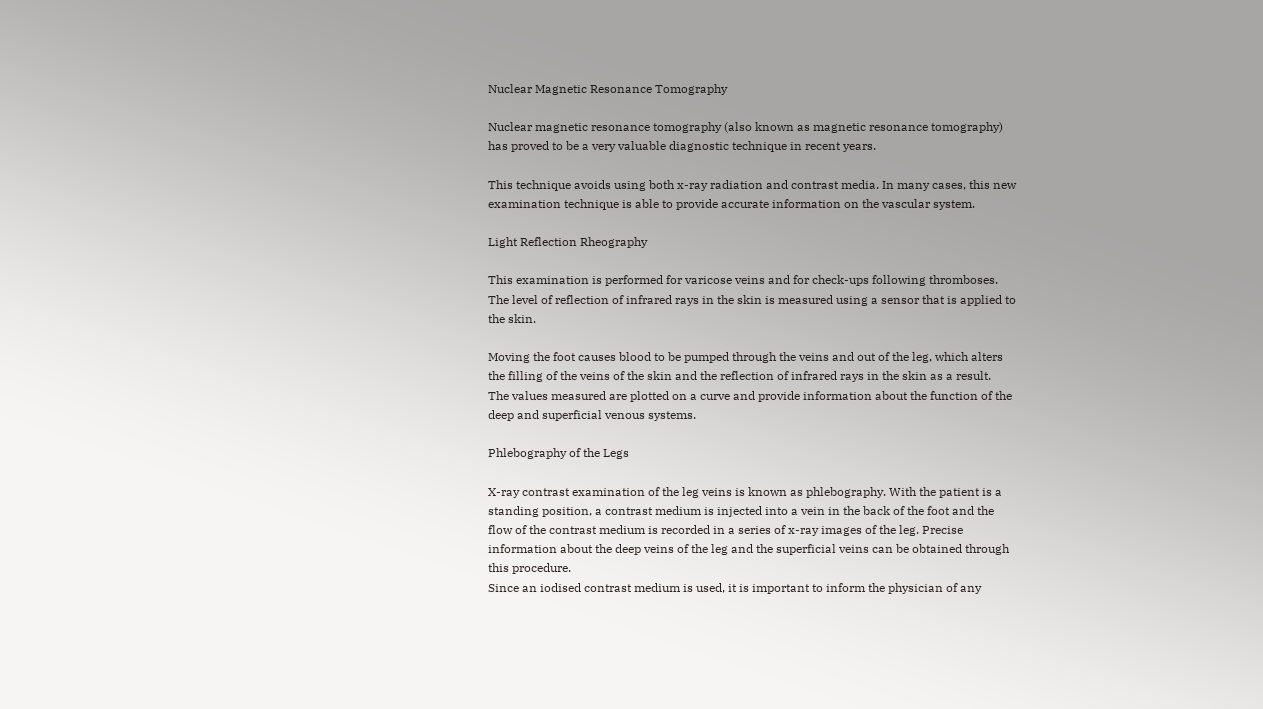Nuclear Magnetic Resonance Tomography

Nuclear magnetic resonance tomography (also known as magnetic resonance tomography) has proved to be a very valuable diagnostic technique in recent years.

This technique avoids using both x-ray radiation and contrast media. In many cases, this new examination technique is able to provide accurate information on the vascular system.

Light Reflection Rheography

This examination is performed for varicose veins and for check-ups following thromboses. The level of reflection of infrared rays in the skin is measured using a sensor that is applied to the skin.

Moving the foot causes blood to be pumped through the veins and out of the leg, which alters the filling of the veins of the skin and the reflection of infrared rays in the skin as a result.
The values measured are plotted on a curve and provide information about the function of the deep and superficial venous systems.

Phlebography of the Legs

X-ray contrast examination of the leg veins is known as phlebography. With the patient is a standing position, a contrast medium is injected into a vein in the back of the foot and the flow of the contrast medium is recorded in a series of x-ray images of the leg. Precise information about the deep veins of the leg and the superficial veins can be obtained through this procedure.
Since an iodised contrast medium is used, it is important to inform the physician of any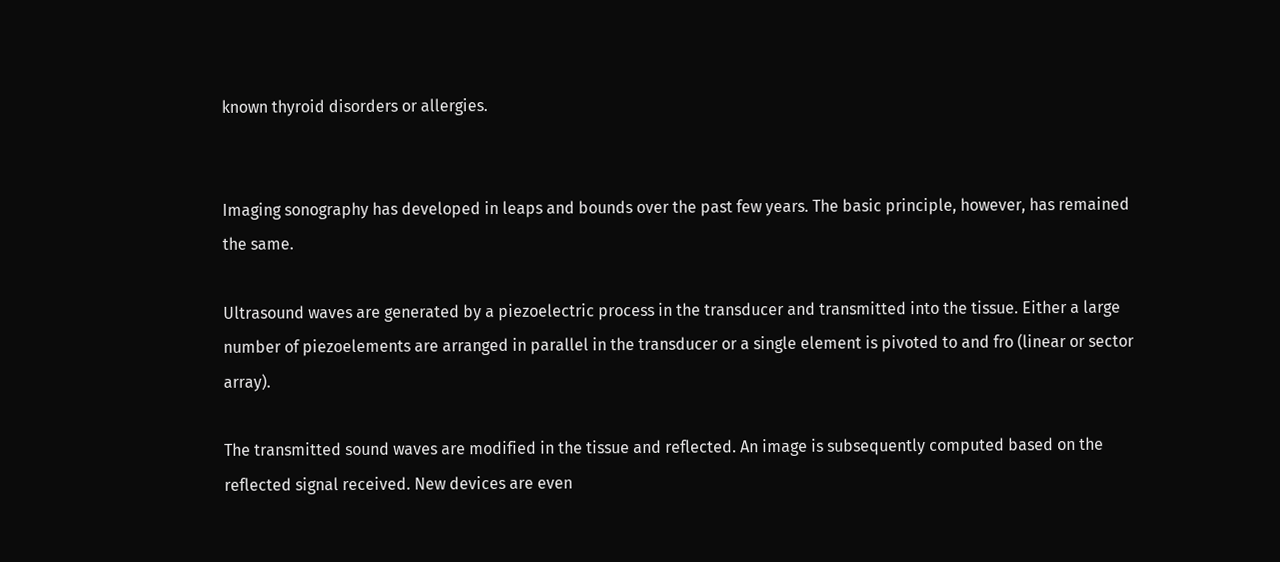known thyroid disorders or allergies.


Imaging sonography has developed in leaps and bounds over the past few years. The basic principle, however, has remained the same.

Ultrasound waves are generated by a piezoelectric process in the transducer and transmitted into the tissue. Either a large number of piezoelements are arranged in parallel in the transducer or a single element is pivoted to and fro (linear or sector array).

The transmitted sound waves are modified in the tissue and reflected. An image is subsequently computed based on the reflected signal received. New devices are even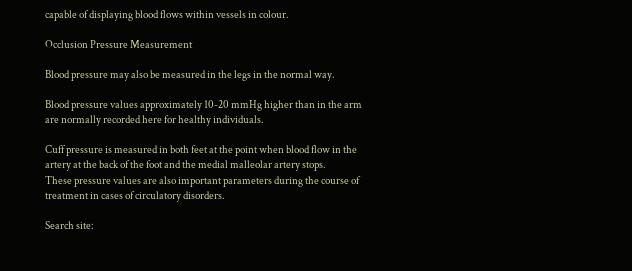capable of displaying blood flows within vessels in colour.

Occlusion Pressure Measurement

Blood pressure may also be measured in the legs in the normal way.

Blood pressure values approximately 10-20 mmHg higher than in the arm are normally recorded here for healthy individuals.

Cuff pressure is measured in both feet at the point when blood flow in the artery at the back of the foot and the medial malleolar artery stops.
These pressure values are also important parameters during the course of treatment in cases of circulatory disorders.

Search site: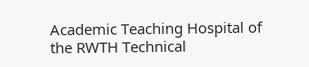Academic Teaching Hospital of the RWTH Technical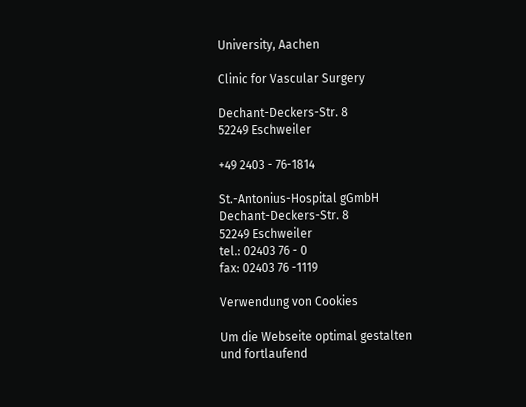University, Aachen

Clinic for Vascular Surgery

Dechant-Deckers-Str. 8
52249 Eschweiler

+49 2403 - 76-1814

St.-Antonius-Hospital gGmbH
Dechant-Deckers-Str. 8
52249 Eschweiler
tel.: 02403 76 - 0
fax: 02403 76 -1119

Verwendung von Cookies

Um die Webseite optimal gestalten und fortlaufend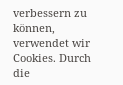verbessern zu können, verwendet wir Cookies. Durch die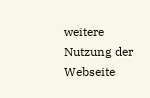weitere Nutzung der Webseite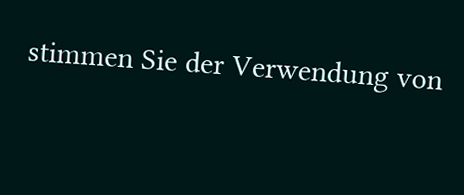stimmen Sie der Verwendung von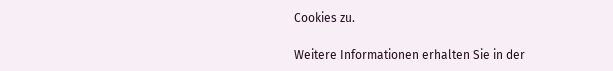Cookies zu.

Weitere Informationen erhalten Sie in der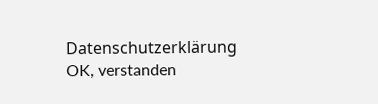Datenschutzerklärung
OK, verstanden